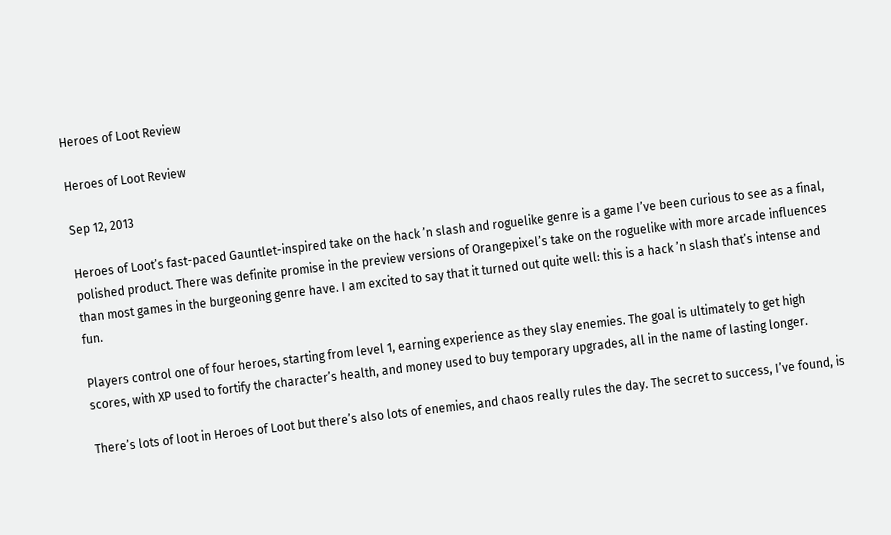Heroes of Loot Review

Heroes of Loot Review

Sep 12, 2013

Heroes of Loot’s fast-paced Gauntlet-inspired take on the hack ’n slash and roguelike genre is a game I’ve been curious to see as a final, polished product. There was definite promise in the preview versions of Orangepixel’s take on the roguelike with more arcade influences than most games in the burgeoning genre have. I am excited to say that it turned out quite well: this is a hack ’n slash that’s intense and fun.

Players control one of four heroes, starting from level 1, earning experience as they slay enemies. The goal is ultimately to get high scores, with XP used to fortify the character’s health, and money used to buy temporary upgrades, all in the name of lasting longer.

There’s lots of loot in Heroes of Loot but there’s also lots of enemies, and chaos really rules the day. The secret to success, I’ve found, is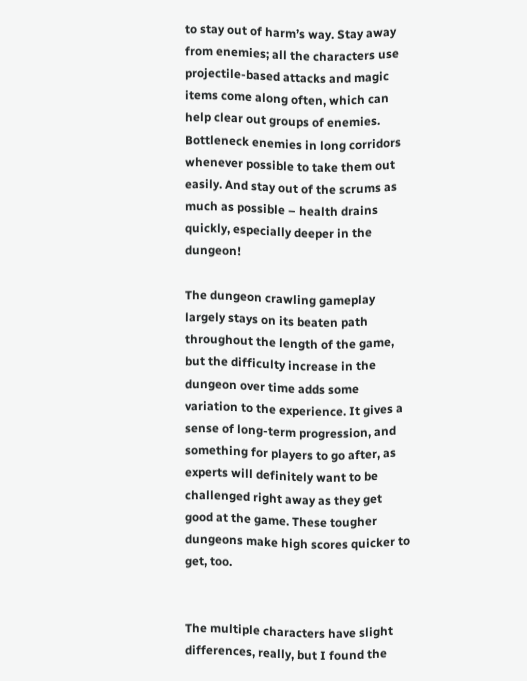to stay out of harm’s way. Stay away from enemies; all the characters use projectile-based attacks and magic items come along often, which can help clear out groups of enemies. Bottleneck enemies in long corridors whenever possible to take them out easily. And stay out of the scrums as much as possible – health drains quickly, especially deeper in the dungeon!

The dungeon crawling gameplay largely stays on its beaten path throughout the length of the game, but the difficulty increase in the dungeon over time adds some variation to the experience. It gives a sense of long-term progression, and something for players to go after, as experts will definitely want to be challenged right away as they get good at the game. These tougher dungeons make high scores quicker to get, too.


The multiple characters have slight differences, really, but I found the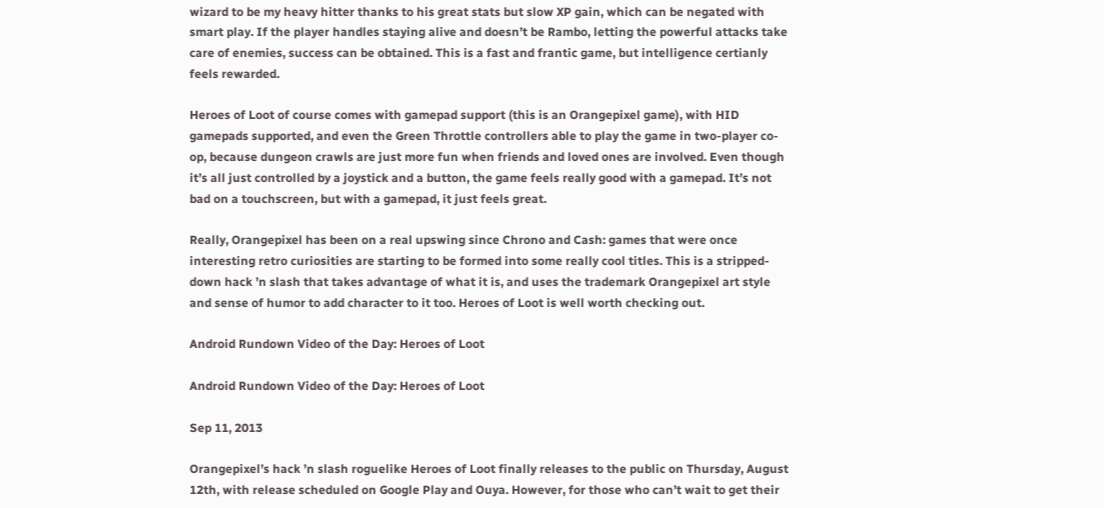wizard to be my heavy hitter thanks to his great stats but slow XP gain, which can be negated with smart play. If the player handles staying alive and doesn’t be Rambo, letting the powerful attacks take care of enemies, success can be obtained. This is a fast and frantic game, but intelligence certianly feels rewarded.

Heroes of Loot of course comes with gamepad support (this is an Orangepixel game), with HID gamepads supported, and even the Green Throttle controllers able to play the game in two-player co-op, because dungeon crawls are just more fun when friends and loved ones are involved. Even though it’s all just controlled by a joystick and a button, the game feels really good with a gamepad. It’s not bad on a touchscreen, but with a gamepad, it just feels great.

Really, Orangepixel has been on a real upswing since Chrono and Cash: games that were once interesting retro curiosities are starting to be formed into some really cool titles. This is a stripped-down hack ’n slash that takes advantage of what it is, and uses the trademark Orangepixel art style and sense of humor to add character to it too. Heroes of Loot is well worth checking out.

Android Rundown Video of the Day: Heroes of Loot

Android Rundown Video of the Day: Heroes of Loot

Sep 11, 2013

Orangepixel’s hack ’n slash roguelike Heroes of Loot finally releases to the public on Thursday, August 12th, with release scheduled on Google Play and Ouya. However, for those who can’t wait to get their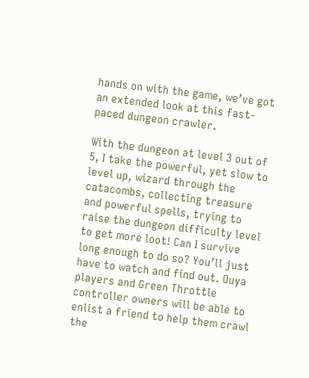hands on with the game, we’ve got an extended look at this fast-paced dungeon crawler.

With the dungeon at level 3 out of 5, I take the powerful, yet slow to level up, wizard through the catacombs, collecting treasure and powerful spells, trying to raise the dungeon difficulty level to get more loot! Can I survive long enough to do so? You’ll just have to watch and find out. Ouya players and Green Throttle controller owners will be able to enlist a friend to help them crawl the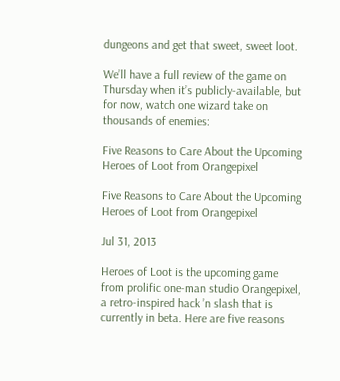dungeons and get that sweet, sweet loot.

We’ll have a full review of the game on Thursday when it’s publicly-available, but for now, watch one wizard take on thousands of enemies:

Five Reasons to Care About the Upcoming Heroes of Loot from Orangepixel

Five Reasons to Care About the Upcoming Heroes of Loot from Orangepixel

Jul 31, 2013

Heroes of Loot is the upcoming game from prolific one-man studio Orangepixel, a retro-inspired hack ’n slash that is currently in beta. Here are five reasons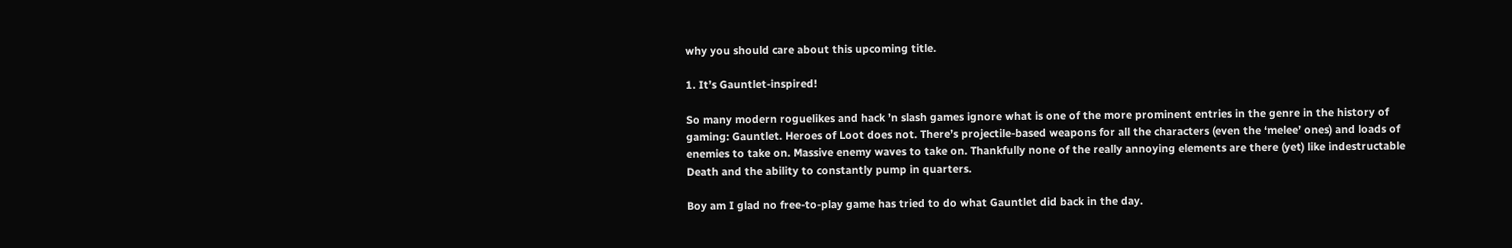why you should care about this upcoming title.

1. It’s Gauntlet-inspired!

So many modern roguelikes and hack ’n slash games ignore what is one of the more prominent entries in the genre in the history of gaming: Gauntlet. Heroes of Loot does not. There’s projectile-based weapons for all the characters (even the ‘melee’ ones) and loads of enemies to take on. Massive enemy waves to take on. Thankfully none of the really annoying elements are there (yet) like indestructable Death and the ability to constantly pump in quarters.

Boy am I glad no free-to-play game has tried to do what Gauntlet did back in the day.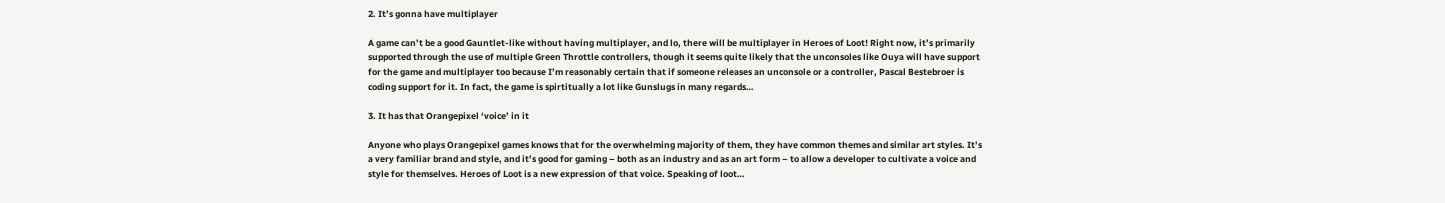2. It’s gonna have multiplayer

A game can’t be a good Gauntlet-like without having multiplayer, and lo, there will be multiplayer in Heroes of Loot! Right now, it’s primarily supported through the use of multiple Green Throttle controllers, though it seems quite likely that the unconsoles like Ouya will have support for the game and multiplayer too because I’m reasonably certain that if someone releases an unconsole or a controller, Pascal Bestebroer is coding support for it. In fact, the game is spirtitually a lot like Gunslugs in many regards…

3. It has that Orangepixel ‘voice’ in it

Anyone who plays Orangepixel games knows that for the overwhelming majority of them, they have common themes and similar art styles. It’s a very familiar brand and style, and it’s good for gaming – both as an industry and as an art form – to allow a developer to cultivate a voice and style for themselves. Heroes of Loot is a new expression of that voice. Speaking of loot…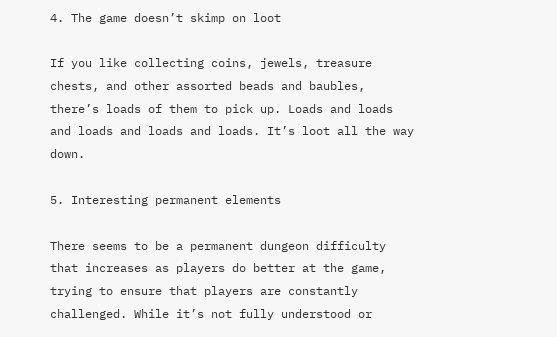4. The game doesn’t skimp on loot

If you like collecting coins, jewels, treasure chests, and other assorted beads and baubles, there’s loads of them to pick up. Loads and loads and loads and loads and loads. It’s loot all the way down.

5. Interesting permanent elements

There seems to be a permanent dungeon difficulty that increases as players do better at the game, trying to ensure that players are constantly challenged. While it’s not fully understood or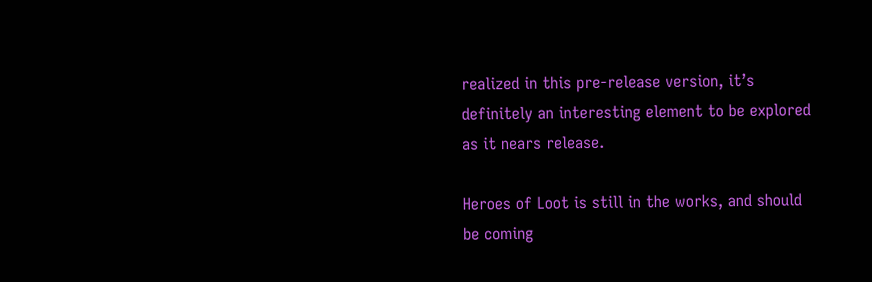realized in this pre-release version, it’s definitely an interesting element to be explored as it nears release.

Heroes of Loot is still in the works, and should be coming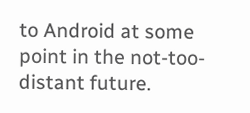to Android at some point in the not-too-distant future.